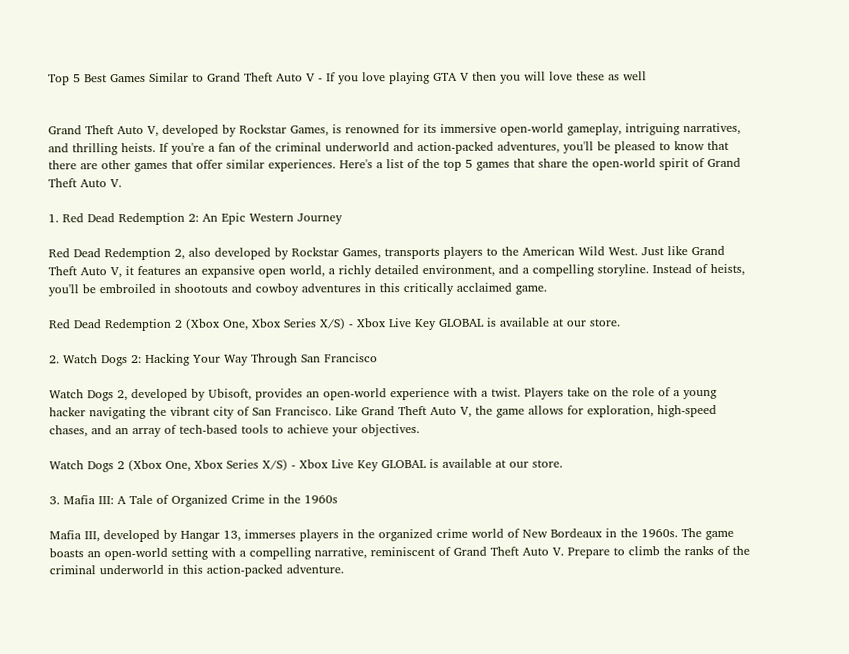Top 5 Best Games Similar to Grand Theft Auto V - If you love playing GTA V then you will love these as well


Grand Theft Auto V, developed by Rockstar Games, is renowned for its immersive open-world gameplay, intriguing narratives, and thrilling heists. If you're a fan of the criminal underworld and action-packed adventures, you'll be pleased to know that there are other games that offer similar experiences. Here's a list of the top 5 games that share the open-world spirit of Grand Theft Auto V.

1. Red Dead Redemption 2: An Epic Western Journey

Red Dead Redemption 2, also developed by Rockstar Games, transports players to the American Wild West. Just like Grand Theft Auto V, it features an expansive open world, a richly detailed environment, and a compelling storyline. Instead of heists, you'll be embroiled in shootouts and cowboy adventures in this critically acclaimed game.

Red Dead Redemption 2 (Xbox One, Xbox Series X/S) - Xbox Live Key GLOBAL is available at our store.

2. Watch Dogs 2: Hacking Your Way Through San Francisco

Watch Dogs 2, developed by Ubisoft, provides an open-world experience with a twist. Players take on the role of a young hacker navigating the vibrant city of San Francisco. Like Grand Theft Auto V, the game allows for exploration, high-speed chases, and an array of tech-based tools to achieve your objectives.

Watch Dogs 2 (Xbox One, Xbox Series X/S) - Xbox Live Key GLOBAL is available at our store.

3. Mafia III: A Tale of Organized Crime in the 1960s

Mafia III, developed by Hangar 13, immerses players in the organized crime world of New Bordeaux in the 1960s. The game boasts an open-world setting with a compelling narrative, reminiscent of Grand Theft Auto V. Prepare to climb the ranks of the criminal underworld in this action-packed adventure.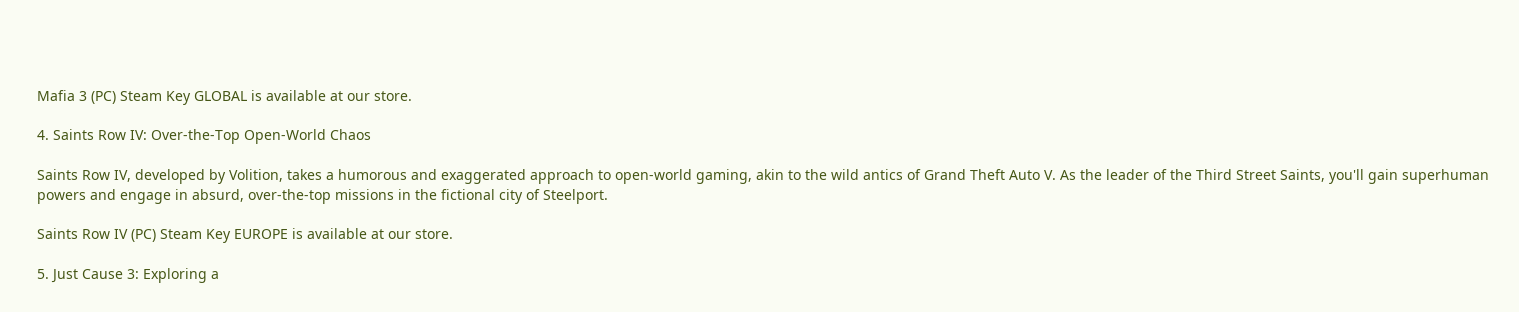Mafia 3 (PC) Steam Key GLOBAL is available at our store.

4. Saints Row IV: Over-the-Top Open-World Chaos

Saints Row IV, developed by Volition, takes a humorous and exaggerated approach to open-world gaming, akin to the wild antics of Grand Theft Auto V. As the leader of the Third Street Saints, you'll gain superhuman powers and engage in absurd, over-the-top missions in the fictional city of Steelport.

Saints Row IV (PC) Steam Key EUROPE is available at our store.

5. Just Cause 3: Exploring a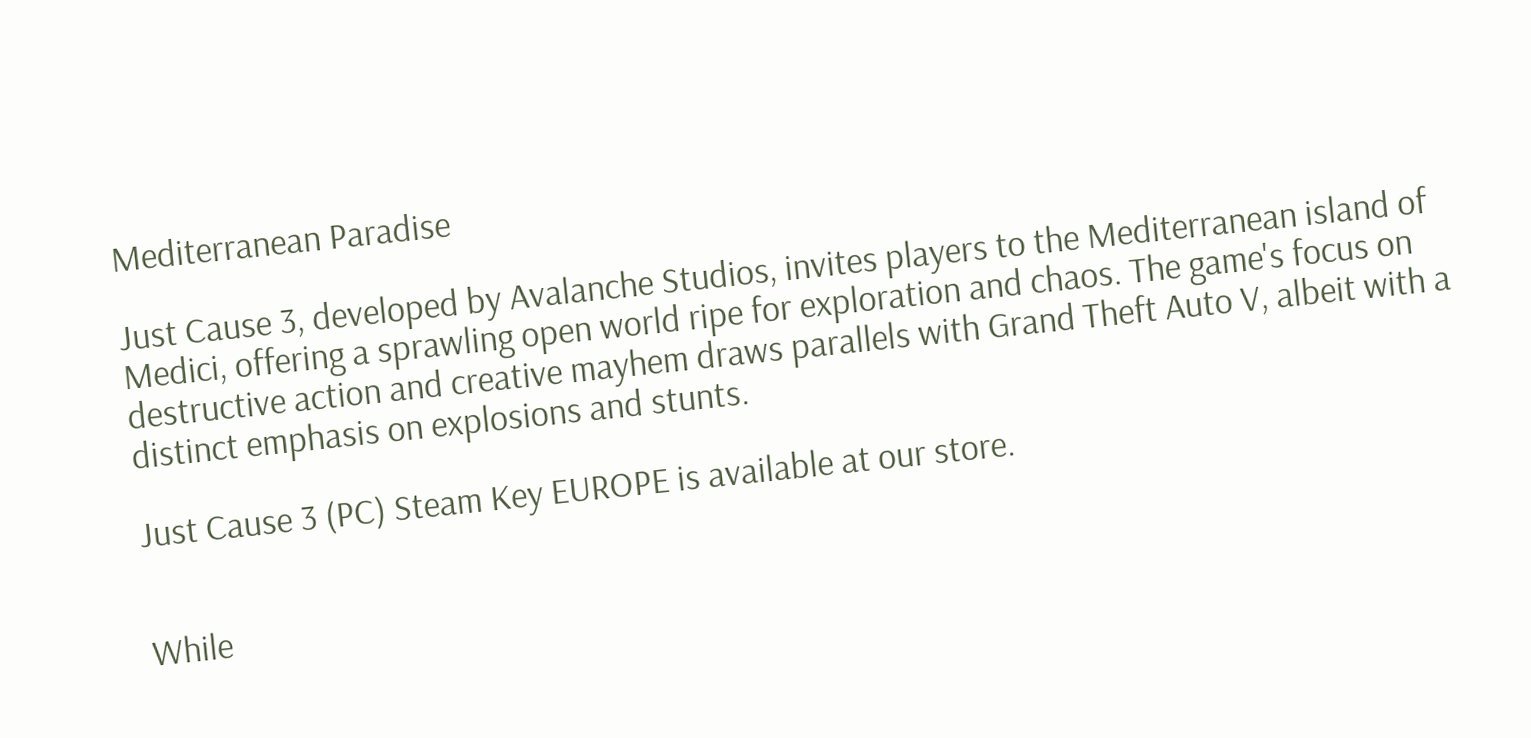Mediterranean Paradise

Just Cause 3, developed by Avalanche Studios, invites players to the Mediterranean island of Medici, offering a sprawling open world ripe for exploration and chaos. The game's focus on destructive action and creative mayhem draws parallels with Grand Theft Auto V, albeit with a distinct emphasis on explosions and stunts.

Just Cause 3 (PC) Steam Key EUROPE is available at our store.


While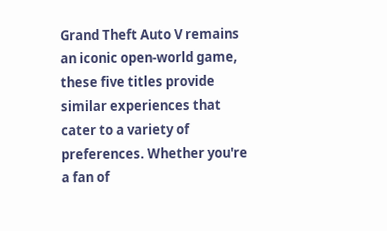Grand Theft Auto V remains an iconic open-world game, these five titles provide similar experiences that cater to a variety of preferences. Whether you're a fan of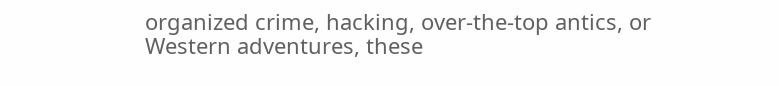organized crime, hacking, over-the-top antics, or Western adventures, these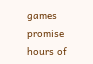games promise hours of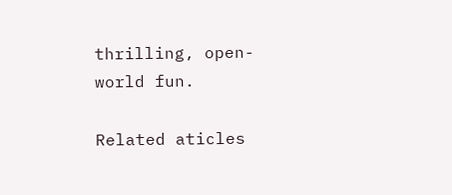thrilling, open-world fun.

Related aticles